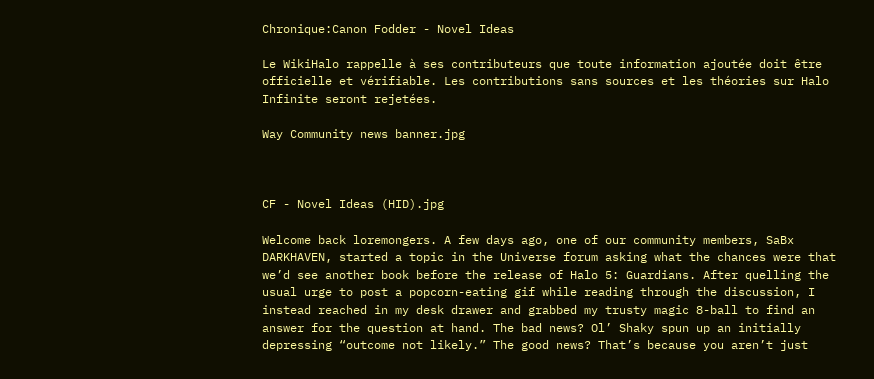Chronique:Canon Fodder - Novel Ideas

Le WikiHalo rappelle à ses contributeurs que toute information ajoutée doit être officielle et vérifiable. Les contributions sans sources et les théories sur Halo Infinite seront rejetées.

Way Community news banner.jpg



CF - Novel Ideas (HID).jpg

Welcome back loremongers. A few days ago, one of our community members, SaBx DARKHAVEN, started a topic in the Universe forum asking what the chances were that we’d see another book before the release of Halo 5: Guardians. After quelling the usual urge to post a popcorn-eating gif while reading through the discussion, I instead reached in my desk drawer and grabbed my trusty magic 8-ball to find an answer for the question at hand. The bad news? Ol’ Shaky spun up an initially depressing “outcome not likely.” The good news? That’s because you aren’t just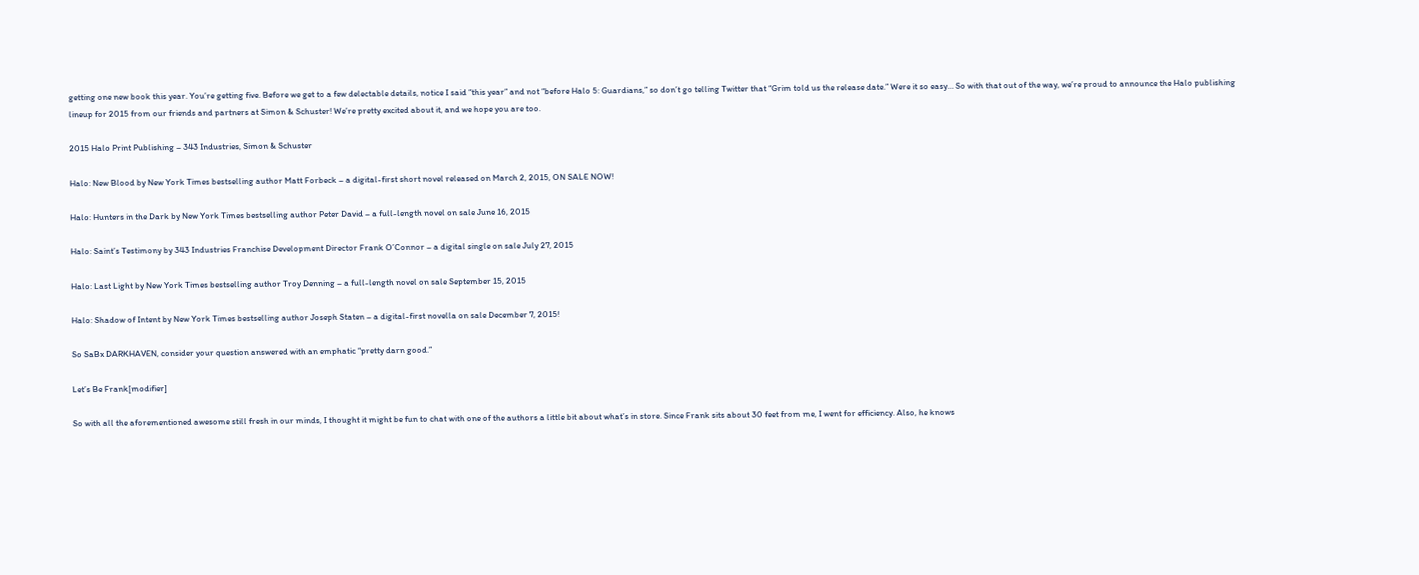getting one new book this year. You’re getting five. Before we get to a few delectable details, notice I said “this year” and not “before Halo 5: Guardians,” so don’t go telling Twitter that “Grim told us the release date.” Were it so easy… So with that out of the way, we’re proud to announce the Halo publishing lineup for 2015 from our friends and partners at Simon & Schuster! We’re pretty excited about it, and we hope you are too.

2015 Halo Print Publishing – 343 Industries, Simon & Schuster

Halo: New Blood by New York Times bestselling author Matt Forbeck – a digital-first short novel released on March 2, 2015, ON SALE NOW!

Halo: Hunters in the Dark by New York Times bestselling author Peter David – a full-length novel on sale June 16, 2015

Halo: Saint’s Testimony by 343 Industries Franchise Development Director Frank O’Connor – a digital single on sale July 27, 2015

Halo: Last Light by New York Times bestselling author Troy Denning – a full-length novel on sale September 15, 2015

Halo: Shadow of Intent by New York Times bestselling author Joseph Staten – a digital-first novella on sale December 7, 2015!

So SaBx DARKHAVEN, consider your question answered with an emphatic “pretty darn good.”

Let’s Be Frank[modifier]

So with all the aforementioned awesome still fresh in our minds, I thought it might be fun to chat with one of the authors a little bit about what’s in store. Since Frank sits about 30 feet from me, I went for efficiency. Also, he knows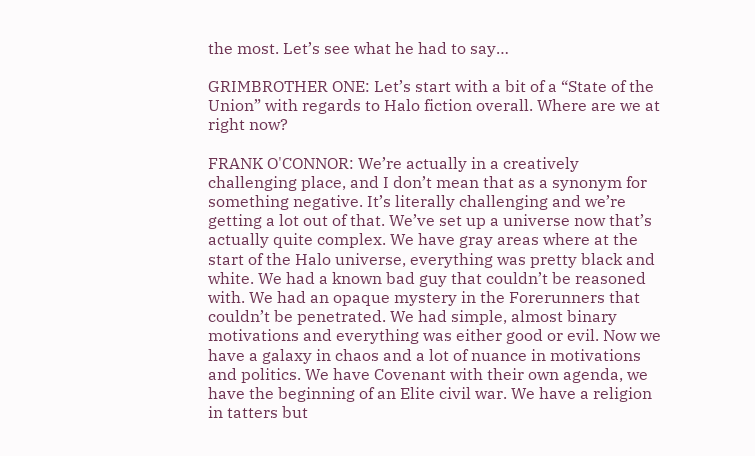the most. Let’s see what he had to say…

GRIMBROTHER ONE: Let’s start with a bit of a “State of the Union” with regards to Halo fiction overall. Where are we at right now?

FRANK O'CONNOR: We’re actually in a creatively challenging place, and I don’t mean that as a synonym for something negative. It’s literally challenging and we’re getting a lot out of that. We’ve set up a universe now that’s actually quite complex. We have gray areas where at the start of the Halo universe, everything was pretty black and white. We had a known bad guy that couldn’t be reasoned with. We had an opaque mystery in the Forerunners that couldn’t be penetrated. We had simple, almost binary motivations and everything was either good or evil. Now we have a galaxy in chaos and a lot of nuance in motivations and politics. We have Covenant with their own agenda, we have the beginning of an Elite civil war. We have a religion in tatters but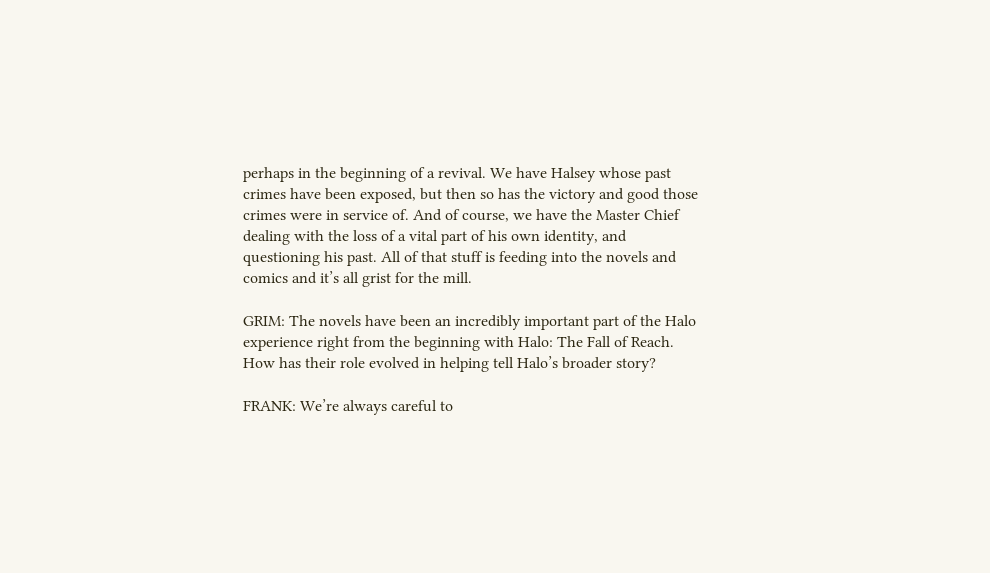perhaps in the beginning of a revival. We have Halsey whose past crimes have been exposed, but then so has the victory and good those crimes were in service of. And of course, we have the Master Chief dealing with the loss of a vital part of his own identity, and questioning his past. All of that stuff is feeding into the novels and comics and it’s all grist for the mill.

GRIM: The novels have been an incredibly important part of the Halo experience right from the beginning with Halo: The Fall of Reach. How has their role evolved in helping tell Halo’s broader story?

FRANK: We’re always careful to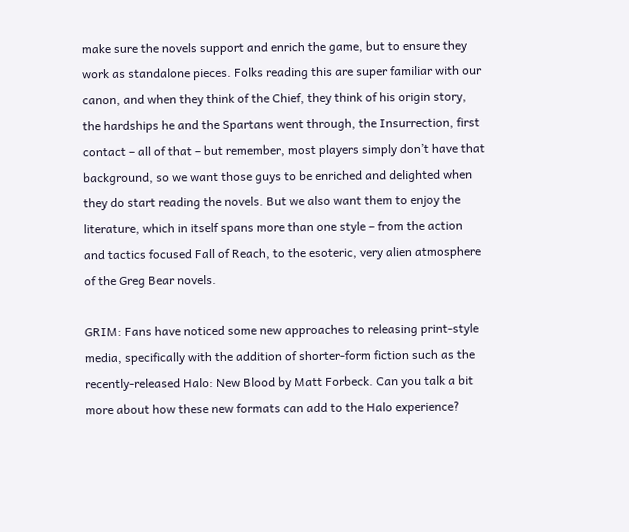make sure the novels support and enrich the game, but to ensure they work as standalone pieces. Folks reading this are super familiar with our canon, and when they think of the Chief, they think of his origin story, the hardships he and the Spartans went through, the Insurrection, first contact – all of that – but remember, most players simply don’t have that background, so we want those guys to be enriched and delighted when they do start reading the novels. But we also want them to enjoy the literature, which in itself spans more than one style – from the action and tactics focused Fall of Reach, to the esoteric, very alien atmosphere of the Greg Bear novels.

GRIM: Fans have noticed some new approaches to releasing print-style media, specifically with the addition of shorter-form fiction such as the recently-released Halo: New Blood by Matt Forbeck. Can you talk a bit more about how these new formats can add to the Halo experience?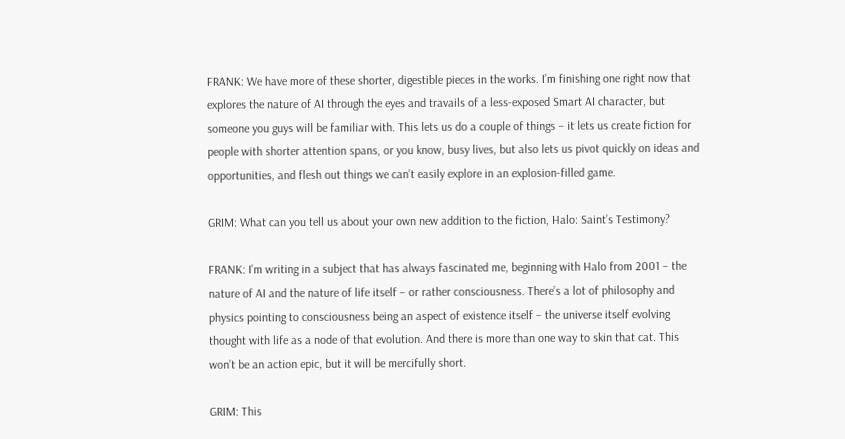FRANK: We have more of these shorter, digestible pieces in the works. I’m finishing one right now that explores the nature of AI through the eyes and travails of a less-exposed Smart AI character, but someone you guys will be familiar with. This lets us do a couple of things – it lets us create fiction for people with shorter attention spans, or you know, busy lives, but also lets us pivot quickly on ideas and opportunities, and flesh out things we can’t easily explore in an explosion-filled game.

GRIM: What can you tell us about your own new addition to the fiction, Halo: Saint’s Testimony?

FRANK: I’m writing in a subject that has always fascinated me, beginning with Halo from 2001 – the nature of AI and the nature of life itself – or rather consciousness. There’s a lot of philosophy and physics pointing to consciousness being an aspect of existence itself – the universe itself evolving thought with life as a node of that evolution. And there is more than one way to skin that cat. This won’t be an action epic, but it will be mercifully short.

GRIM: This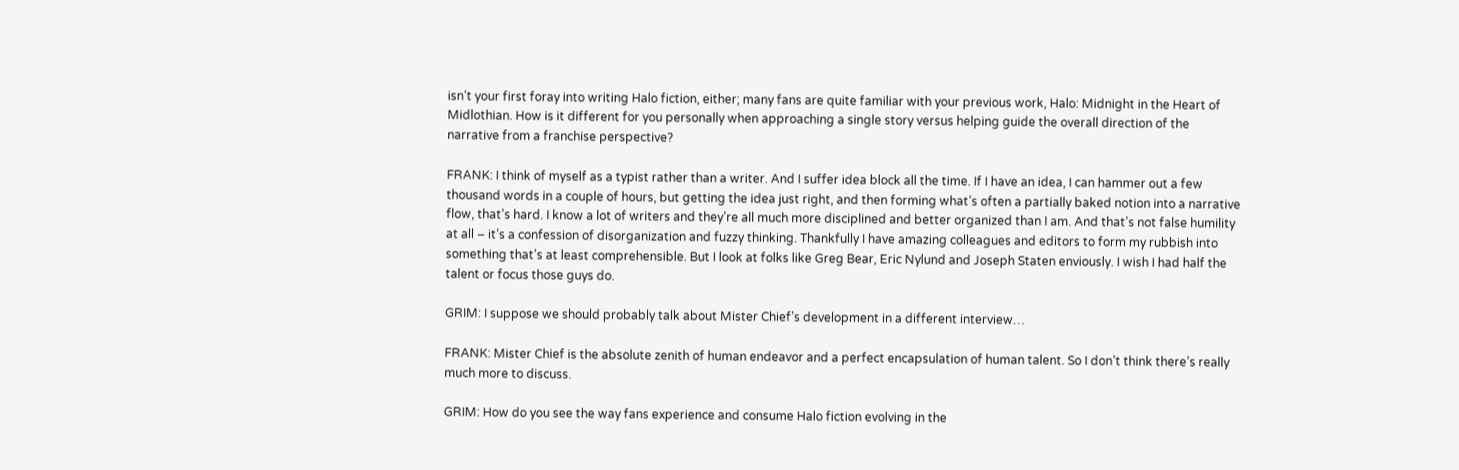isn’t your first foray into writing Halo fiction, either; many fans are quite familiar with your previous work, Halo: Midnight in the Heart of Midlothian. How is it different for you personally when approaching a single story versus helping guide the overall direction of the narrative from a franchise perspective?

FRANK: I think of myself as a typist rather than a writer. And I suffer idea block all the time. If I have an idea, I can hammer out a few thousand words in a couple of hours, but getting the idea just right, and then forming what’s often a partially baked notion into a narrative flow, that’s hard. I know a lot of writers and they’re all much more disciplined and better organized than I am. And that’s not false humility at all – it’s a confession of disorganization and fuzzy thinking. Thankfully I have amazing colleagues and editors to form my rubbish into something that’s at least comprehensible. But I look at folks like Greg Bear, Eric Nylund and Joseph Staten enviously. I wish I had half the talent or focus those guys do.

GRIM: I suppose we should probably talk about Mister Chief’s development in a different interview…

FRANK: Mister Chief is the absolute zenith of human endeavor and a perfect encapsulation of human talent. So I don’t think there’s really much more to discuss.

GRIM: How do you see the way fans experience and consume Halo fiction evolving in the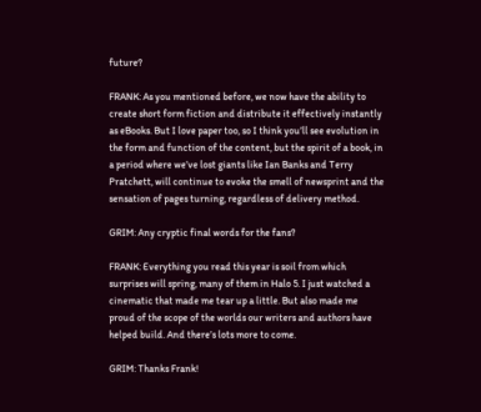future?

FRANK: As you mentioned before, we now have the ability to create short form fiction and distribute it effectively instantly as eBooks. But I love paper too, so I think you’ll see evolution in the form and function of the content, but the spirit of a book, in a period where we’ve lost giants like Ian Banks and Terry Pratchett, will continue to evoke the smell of newsprint and the sensation of pages turning, regardless of delivery method.

GRIM: Any cryptic final words for the fans?

FRANK: Everything you read this year is soil from which surprises will spring, many of them in Halo 5. I just watched a cinematic that made me tear up a little. But also made me proud of the scope of the worlds our writers and authors have helped build. And there’s lots more to come.

GRIM: Thanks Frank!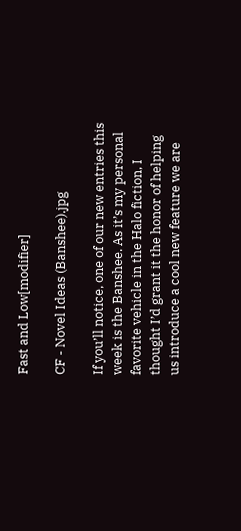Fast and Low[modifier]

CF - Novel Ideas (Banshee).jpg

If you’ll notice, one of our new entries this week is the Banshee. As it’s my personal favorite vehicle in the Halo fiction, I thought I’d grant it the honor of helping us introduce a cool new feature we are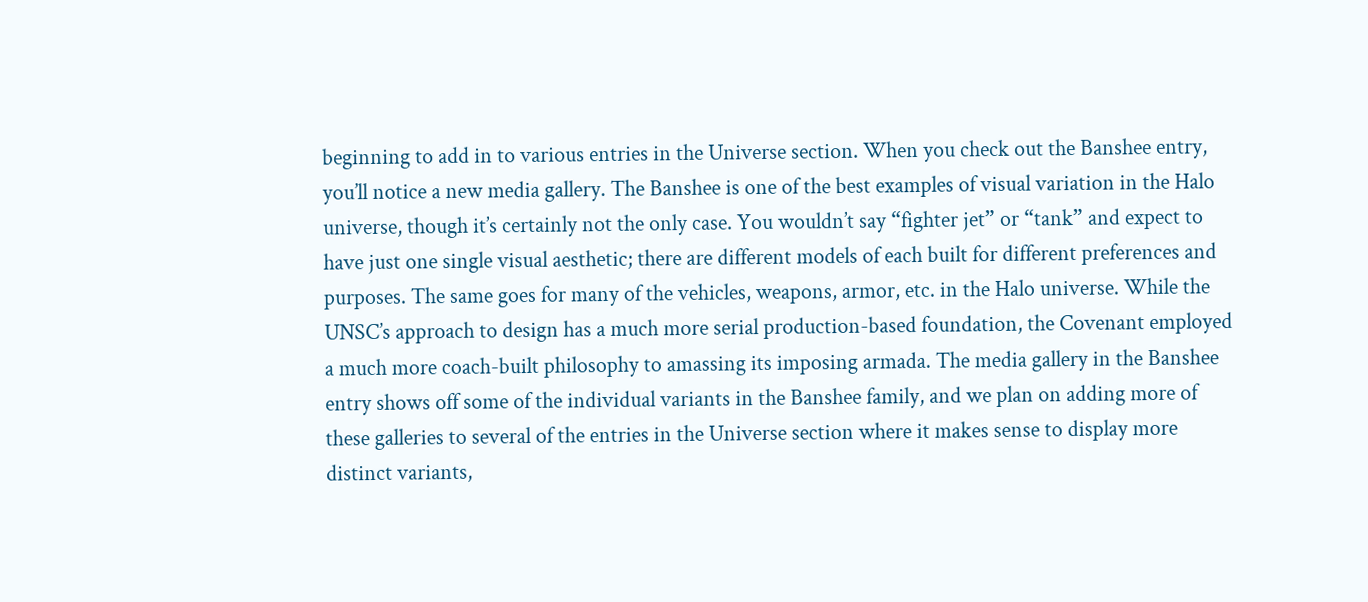beginning to add in to various entries in the Universe section. When you check out the Banshee entry, you’ll notice a new media gallery. The Banshee is one of the best examples of visual variation in the Halo universe, though it’s certainly not the only case. You wouldn’t say “fighter jet” or “tank” and expect to have just one single visual aesthetic; there are different models of each built for different preferences and purposes. The same goes for many of the vehicles, weapons, armor, etc. in the Halo universe. While the UNSC’s approach to design has a much more serial production-based foundation, the Covenant employed a much more coach-built philosophy to amassing its imposing armada. The media gallery in the Banshee entry shows off some of the individual variants in the Banshee family, and we plan on adding more of these galleries to several of the entries in the Universe section where it makes sense to display more distinct variants,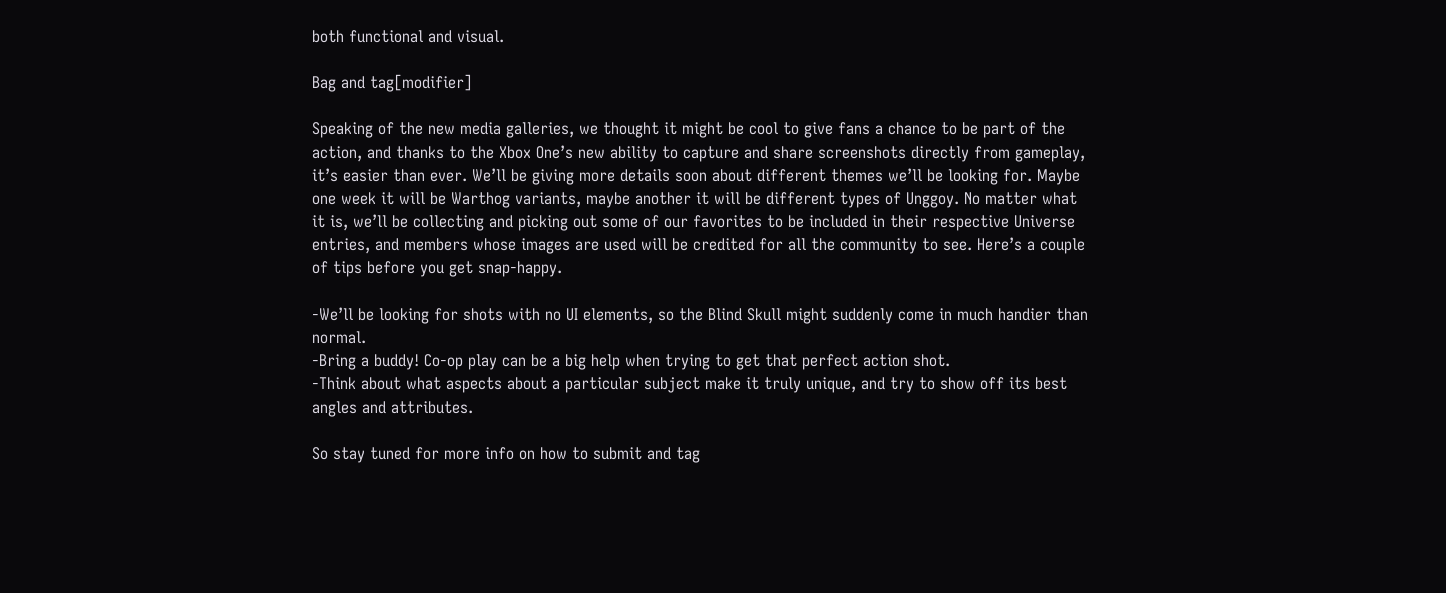both functional and visual.

Bag and tag[modifier]

Speaking of the new media galleries, we thought it might be cool to give fans a chance to be part of the action, and thanks to the Xbox One’s new ability to capture and share screenshots directly from gameplay, it’s easier than ever. We’ll be giving more details soon about different themes we’ll be looking for. Maybe one week it will be Warthog variants, maybe another it will be different types of Unggoy. No matter what it is, we’ll be collecting and picking out some of our favorites to be included in their respective Universe entries, and members whose images are used will be credited for all the community to see. Here’s a couple of tips before you get snap-happy.

-We’ll be looking for shots with no UI elements, so the Blind Skull might suddenly come in much handier than normal.
-Bring a buddy! Co-op play can be a big help when trying to get that perfect action shot.
-Think about what aspects about a particular subject make it truly unique, and try to show off its best angles and attributes.

So stay tuned for more info on how to submit and tag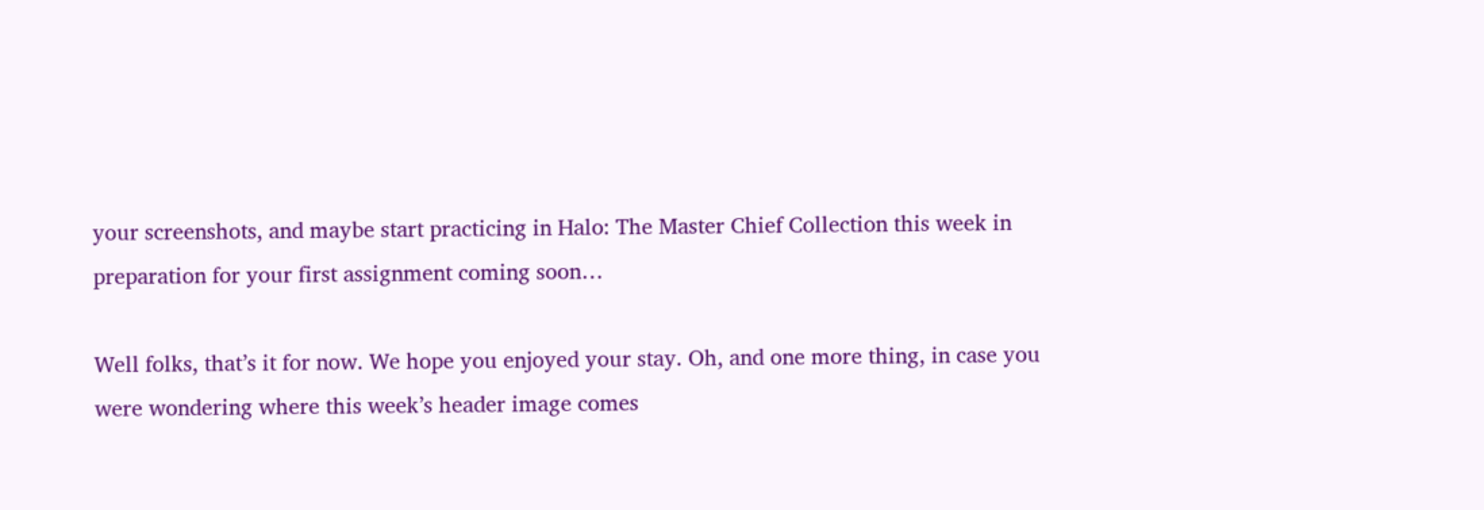your screenshots, and maybe start practicing in Halo: The Master Chief Collection this week in preparation for your first assignment coming soon…

Well folks, that’s it for now. We hope you enjoyed your stay. Oh, and one more thing, in case you were wondering where this week’s header image comes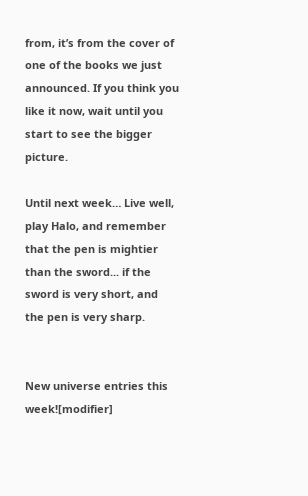from, it’s from the cover of one of the books we just announced. If you think you like it now, wait until you start to see the bigger picture.

Until next week… Live well, play Halo, and remember that the pen is mightier than the sword... if the sword is very short, and the pen is very sharp.


New universe entries this week![modifier]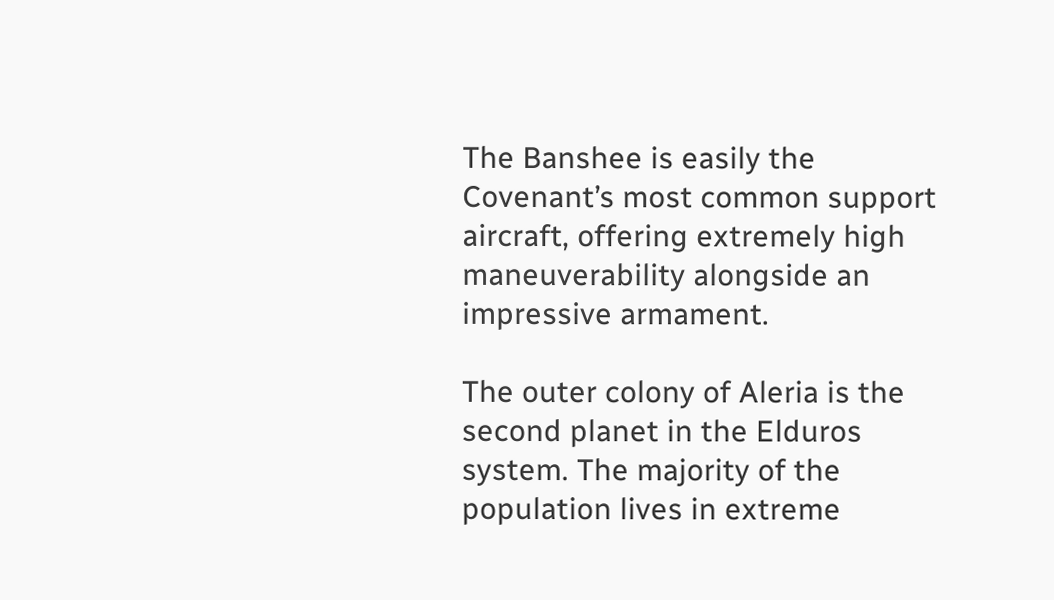The Banshee is easily the Covenant’s most common support aircraft, offering extremely high maneuverability alongside an impressive armament.

The outer colony of Aleria is the second planet in the Elduros system. The majority of the population lives in extreme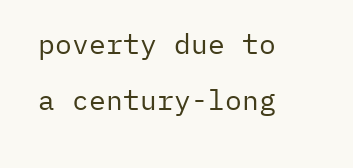poverty due to a century-long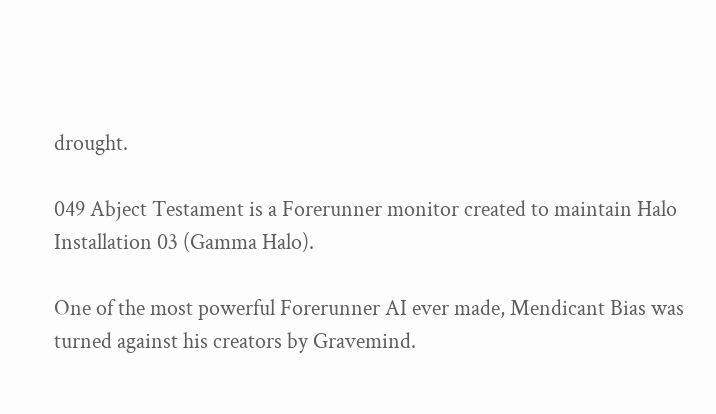drought.

049 Abject Testament is a Forerunner monitor created to maintain Halo Installation 03 (Gamma Halo).

One of the most powerful Forerunner AI ever made, Mendicant Bias was turned against his creators by Gravemind.